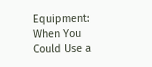Equipment: When You Could Use a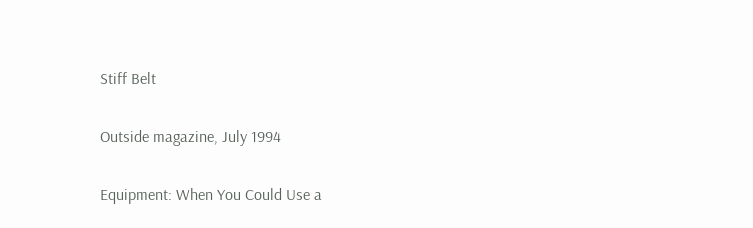Stiff Belt

Outside magazine, July 1994

Equipment: When You Could Use a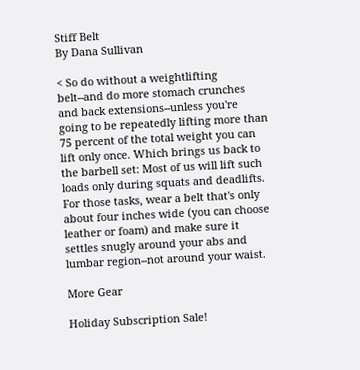Stiff Belt
By Dana Sullivan

< So do without a weightlifting belt--and do more stomach crunches and back extensions--unless you're going to be repeatedly lifting more than 75 percent of the total weight you can lift only once. Which brings us back to the barbell set: Most of us will lift such loads only during squats and deadlifts. For those tasks, wear a belt that's only about four inches wide (you can choose leather or foam) and make sure it settles snugly around your abs and lumbar region--not around your waist.

More Gear

Holiday Subscription Sale!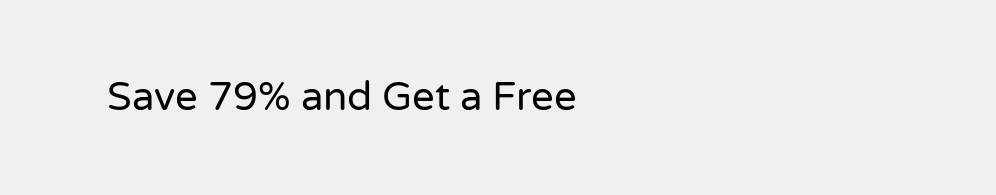Save 79% and Get a Free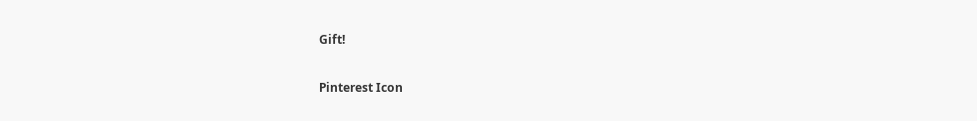Gift!

Pinterest Icon